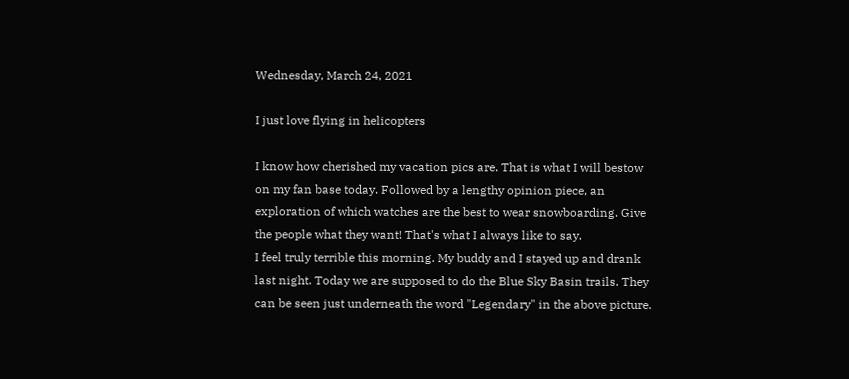Wednesday, March 24, 2021

I just love flying in helicopters

I know how cherished my vacation pics are. That is what I will bestow on my fan base today. Followed by a lengthy opinion piece, an exploration of which watches are the best to wear snowboarding. Give the people what they want! That's what I always like to say.
I feel truly terrible this morning. My buddy and I stayed up and drank last night. Today we are supposed to do the Blue Sky Basin trails. They can be seen just underneath the word "Legendary" in the above picture.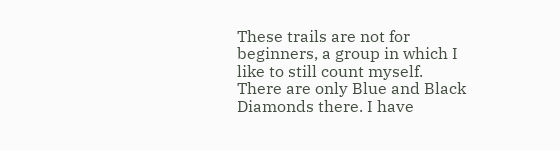These trails are not for beginners, a group in which I like to still count myself. There are only Blue and Black Diamonds there. I have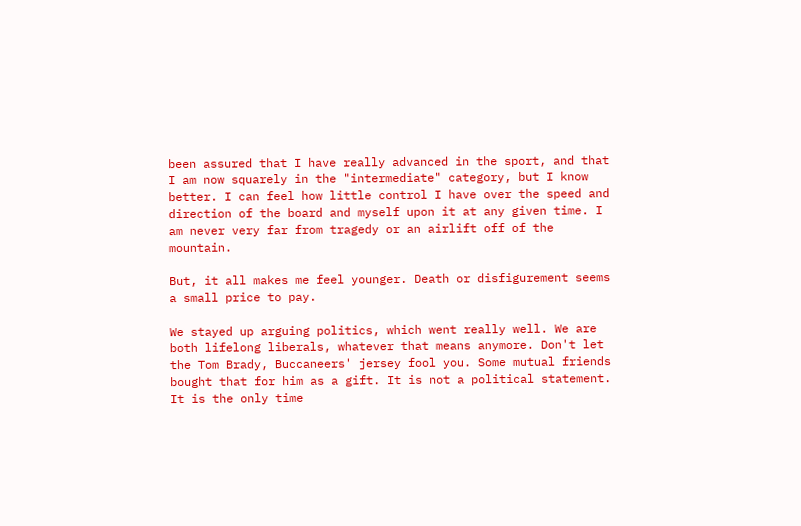been assured that I have really advanced in the sport, and that I am now squarely in the "intermediate" category, but I know better. I can feel how little control I have over the speed and direction of the board and myself upon it at any given time. I am never very far from tragedy or an airlift off of the mountain.

But, it all makes me feel younger. Death or disfigurement seems a small price to pay.

We stayed up arguing politics, which went really well. We are both lifelong liberals, whatever that means anymore. Don't let the Tom Brady, Buccaneers' jersey fool you. Some mutual friends bought that for him as a gift. It is not a political statement. It is the only time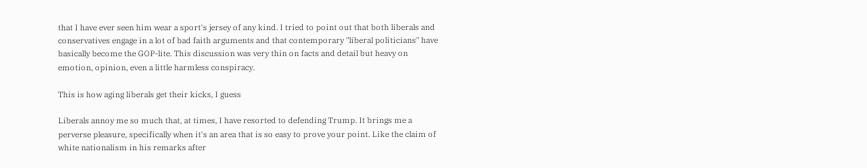that I have ever seen him wear a sport's jersey of any kind. I tried to point out that both liberals and conservatives engage in a lot of bad faith arguments and that contemporary "liberal politicians" have basically become the GOP-lite. This discussion was very thin on facts and detail but heavy on emotion, opinion, even a little harmless conspiracy.

This is how aging liberals get their kicks, I guess

Liberals annoy me so much that, at times, I have resorted to defending Trump. It brings me a perverse pleasure, specifically when it's an area that is so easy to prove your point. Like the claim of white nationalism in his remarks after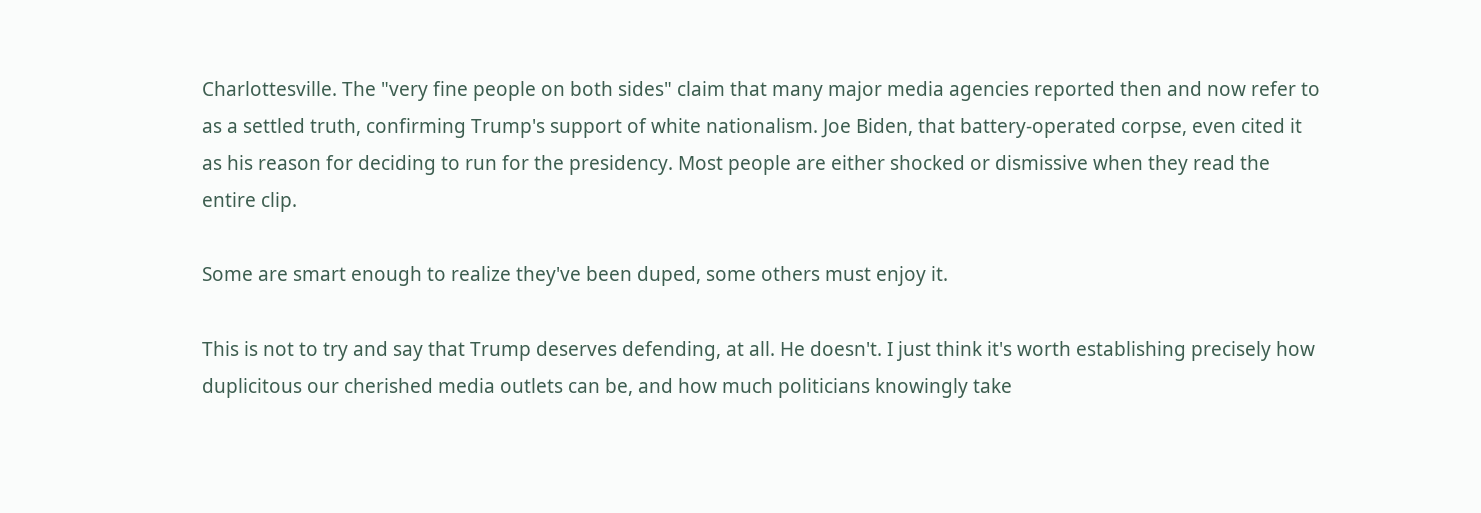Charlottesville. The "very fine people on both sides" claim that many major media agencies reported then and now refer to as a settled truth, confirming Trump's support of white nationalism. Joe Biden, that battery-operated corpse, even cited it as his reason for deciding to run for the presidency. Most people are either shocked or dismissive when they read the entire clip.

Some are smart enough to realize they've been duped, some others must enjoy it.

This is not to try and say that Trump deserves defending, at all. He doesn't. I just think it's worth establishing precisely how duplicitous our cherished media outlets can be, and how much politicians knowingly take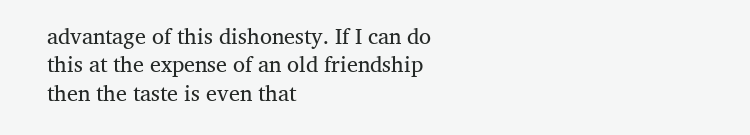advantage of this dishonesty. If I can do this at the expense of an old friendship then the taste is even that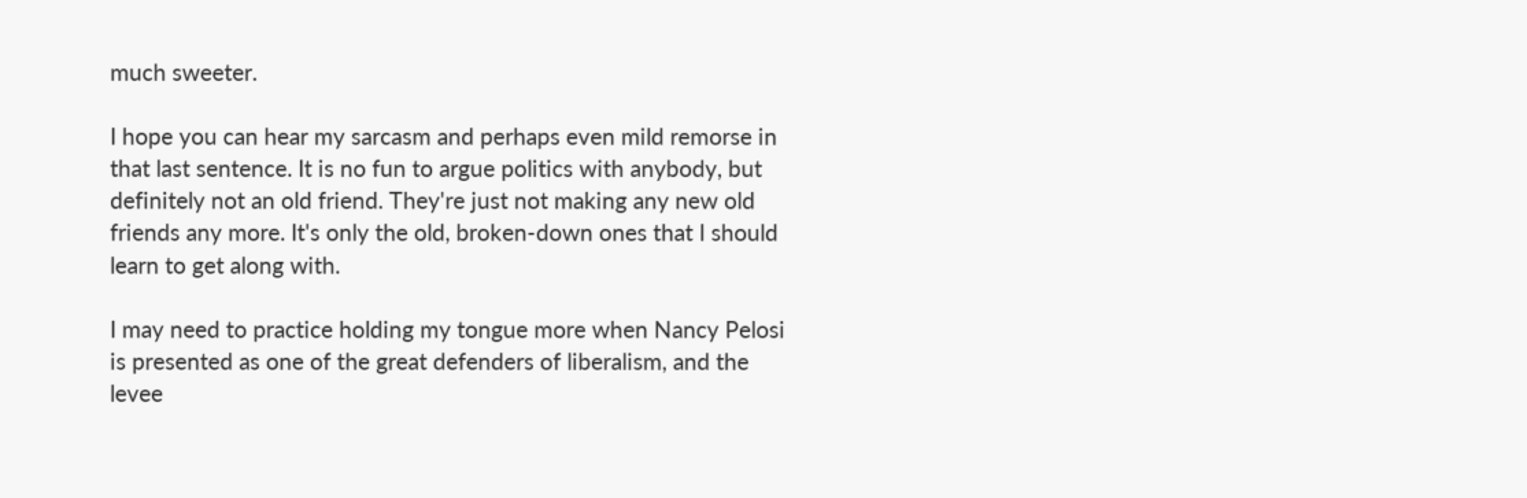much sweeter.

I hope you can hear my sarcasm and perhaps even mild remorse in that last sentence. It is no fun to argue politics with anybody, but definitely not an old friend. They're just not making any new old friends any more. It's only the old, broken-down ones that I should learn to get along with.

I may need to practice holding my tongue more when Nancy Pelosi is presented as one of the great defenders of liberalism, and the levee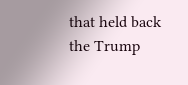that held back the Trump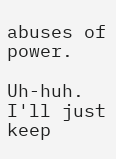abuses of power.

Uh-huh. I'll just keep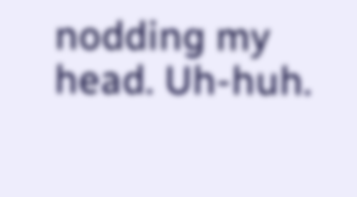nodding my head. Uh-huh.